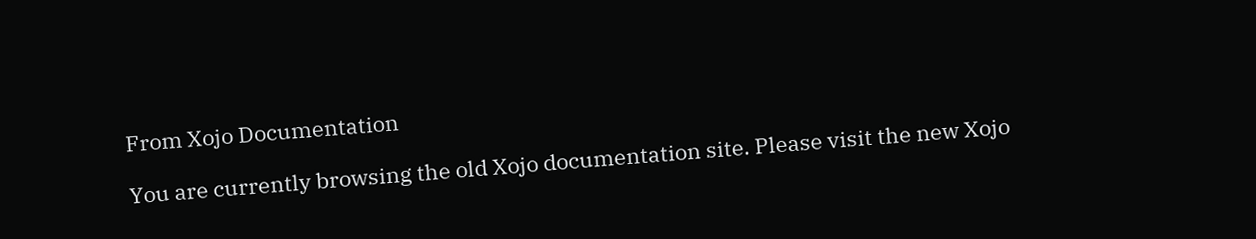From Xojo Documentation

You are currently browsing the old Xojo documentation site. Please visit the new Xojo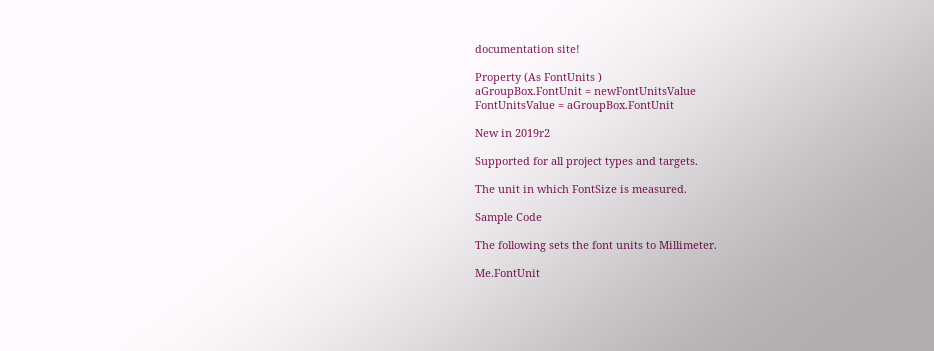documentation site!

Property (As FontUnits )
aGroupBox.FontUnit = newFontUnitsValue
FontUnitsValue = aGroupBox.FontUnit

New in 2019r2

Supported for all project types and targets.

The unit in which FontSize is measured.

Sample Code

The following sets the font units to Millimeter.

Me.FontUnit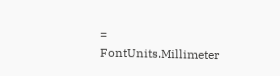= FontUnits.Millimeter